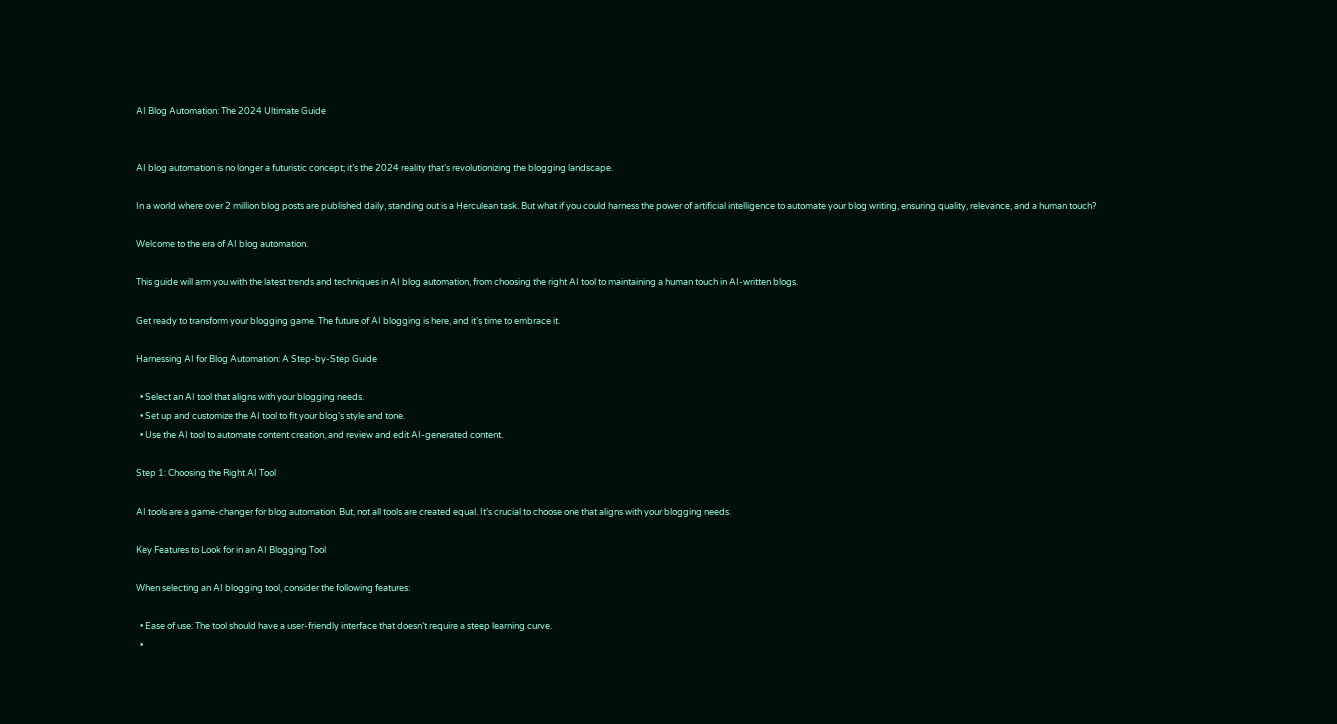AI Blog Automation: The 2024 Ultimate Guide


AI blog automation is no longer a futuristic concept; it’s the 2024 reality that’s revolutionizing the blogging landscape.

In a world where over 2 million blog posts are published daily, standing out is a Herculean task. But what if you could harness the power of artificial intelligence to automate your blog writing, ensuring quality, relevance, and a human touch?

Welcome to the era of AI blog automation.

This guide will arm you with the latest trends and techniques in AI blog automation, from choosing the right AI tool to maintaining a human touch in AI-written blogs.

Get ready to transform your blogging game. The future of AI blogging is here, and it’s time to embrace it.

Harnessing AI for Blog Automation: A Step-by-Step Guide

  • Select an AI tool that aligns with your blogging needs.
  • Set up and customize the AI tool to fit your blog’s style and tone.
  • Use the AI tool to automate content creation, and review and edit AI-generated content.

Step 1: Choosing the Right AI Tool

AI tools are a game-changer for blog automation. But, not all tools are created equal. It’s crucial to choose one that aligns with your blogging needs.

Key Features to Look for in an AI Blogging Tool

When selecting an AI blogging tool, consider the following features:

  • Ease of use: The tool should have a user-friendly interface that doesn’t require a steep learning curve.
  •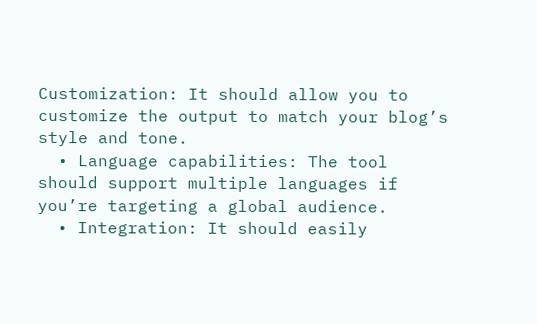Customization: It should allow you to customize the output to match your blog’s style and tone.
  • Language capabilities: The tool should support multiple languages if you’re targeting a global audience.
  • Integration: It should easily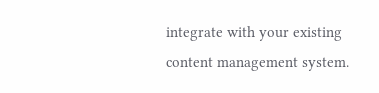integrate with your existing content management system.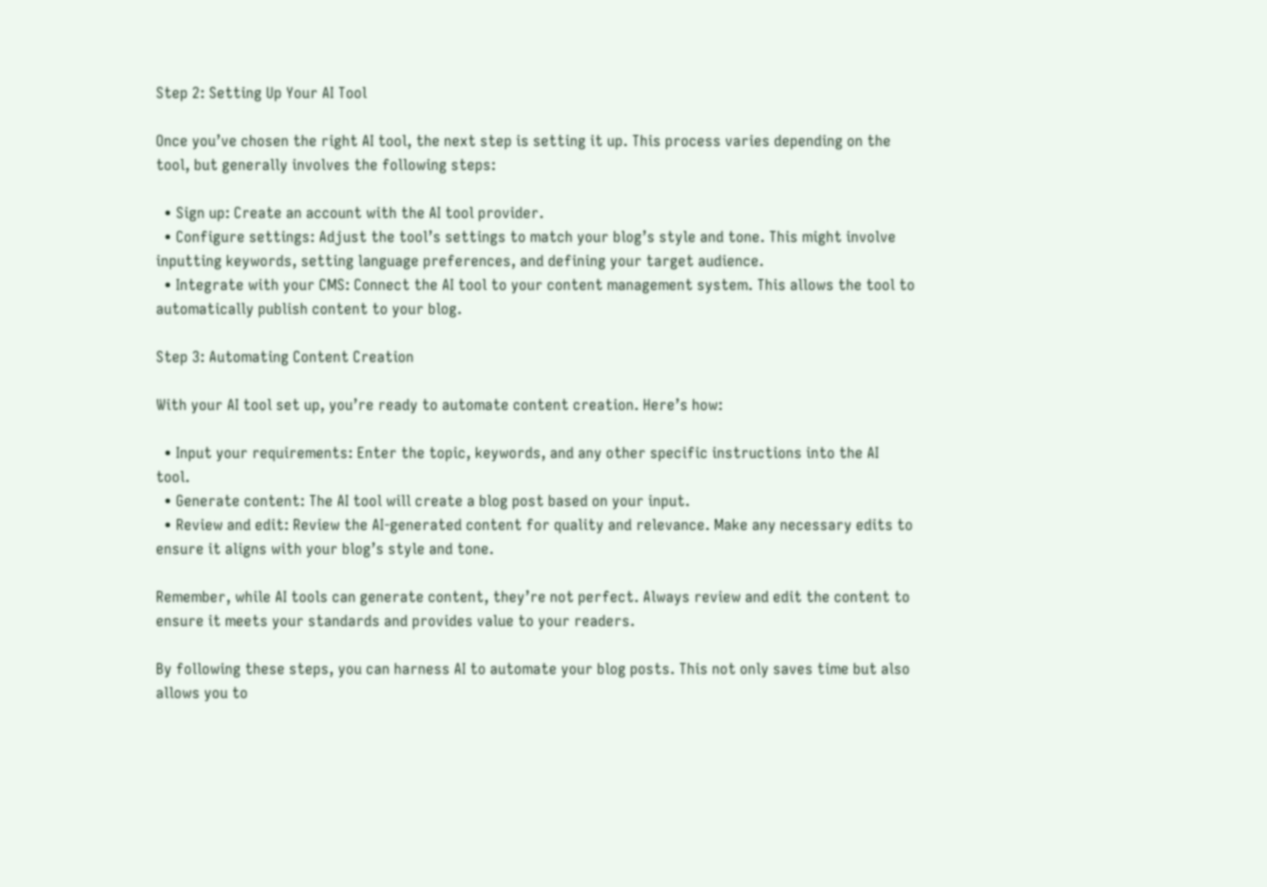Step 2: Setting Up Your AI Tool

Once you’ve chosen the right AI tool, the next step is setting it up. This process varies depending on the tool, but generally involves the following steps:

  • Sign up: Create an account with the AI tool provider.
  • Configure settings: Adjust the tool’s settings to match your blog’s style and tone. This might involve inputting keywords, setting language preferences, and defining your target audience.
  • Integrate with your CMS: Connect the AI tool to your content management system. This allows the tool to automatically publish content to your blog.

Step 3: Automating Content Creation

With your AI tool set up, you’re ready to automate content creation. Here’s how:

  • Input your requirements: Enter the topic, keywords, and any other specific instructions into the AI tool.
  • Generate content: The AI tool will create a blog post based on your input.
  • Review and edit: Review the AI-generated content for quality and relevance. Make any necessary edits to ensure it aligns with your blog’s style and tone.

Remember, while AI tools can generate content, they’re not perfect. Always review and edit the content to ensure it meets your standards and provides value to your readers.

By following these steps, you can harness AI to automate your blog posts. This not only saves time but also allows you to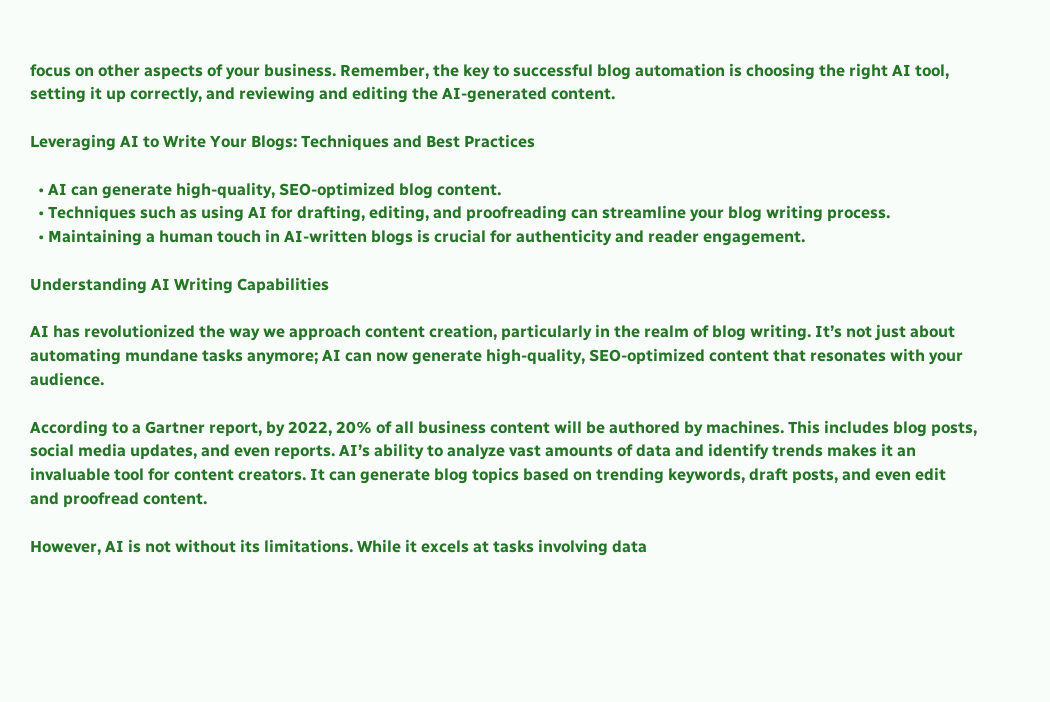focus on other aspects of your business. Remember, the key to successful blog automation is choosing the right AI tool, setting it up correctly, and reviewing and editing the AI-generated content.

Leveraging AI to Write Your Blogs: Techniques and Best Practices

  • AI can generate high-quality, SEO-optimized blog content.
  • Techniques such as using AI for drafting, editing, and proofreading can streamline your blog writing process.
  • Maintaining a human touch in AI-written blogs is crucial for authenticity and reader engagement.

Understanding AI Writing Capabilities

AI has revolutionized the way we approach content creation, particularly in the realm of blog writing. It’s not just about automating mundane tasks anymore; AI can now generate high-quality, SEO-optimized content that resonates with your audience.

According to a Gartner report, by 2022, 20% of all business content will be authored by machines. This includes blog posts, social media updates, and even reports. AI’s ability to analyze vast amounts of data and identify trends makes it an invaluable tool for content creators. It can generate blog topics based on trending keywords, draft posts, and even edit and proofread content.

However, AI is not without its limitations. While it excels at tasks involving data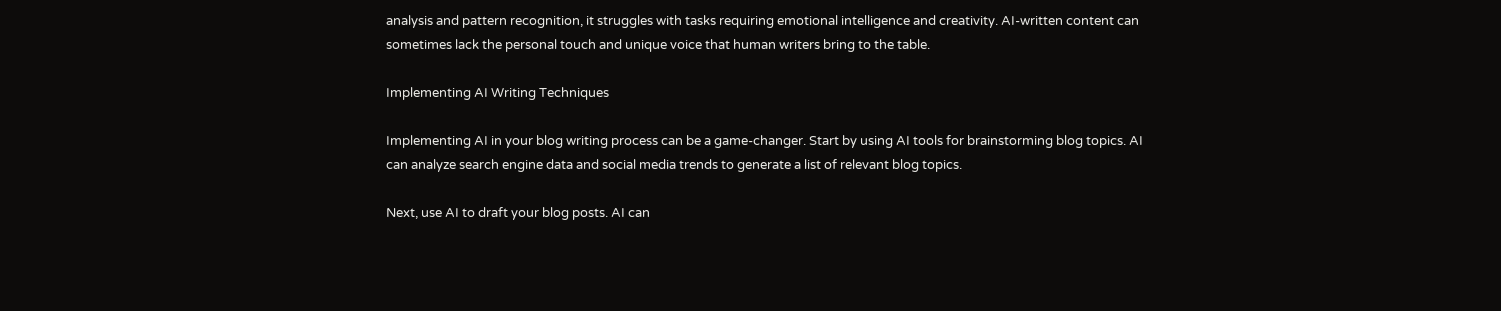analysis and pattern recognition, it struggles with tasks requiring emotional intelligence and creativity. AI-written content can sometimes lack the personal touch and unique voice that human writers bring to the table.

Implementing AI Writing Techniques

Implementing AI in your blog writing process can be a game-changer. Start by using AI tools for brainstorming blog topics. AI can analyze search engine data and social media trends to generate a list of relevant blog topics.

Next, use AI to draft your blog posts. AI can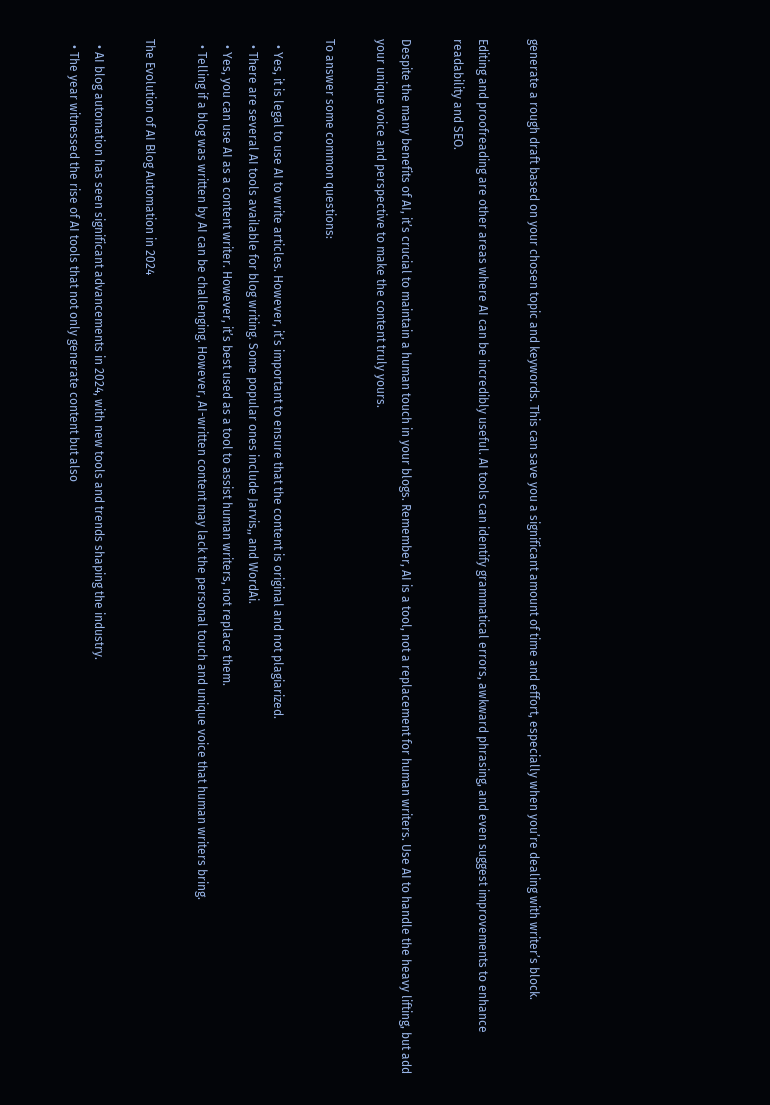generate a rough draft based on your chosen topic and keywords. This can save you a significant amount of time and effort, especially when you’re dealing with writer’s block.

Editing and proofreading are other areas where AI can be incredibly useful. AI tools can identify grammatical errors, awkward phrasing, and even suggest improvements to enhance readability and SEO.

Despite the many benefits of AI, it’s crucial to maintain a human touch in your blogs. Remember, AI is a tool, not a replacement for human writers. Use AI to handle the heavy lifting, but add your unique voice and perspective to make the content truly yours.

To answer some common questions:

  • Yes, it is legal to use AI to write articles. However, it’s important to ensure that the content is original and not plagiarized.
  • There are several AI tools available for blog writing. Some popular ones include Jarvis,, and WordAi.
  • Yes, you can use AI as a content writer. However, it’s best used as a tool to assist human writers, not replace them.
  • Telling if a blog was written by AI can be challenging. However, AI-written content may lack the personal touch and unique voice that human writers bring.

The Evolution of AI Blog Automation in 2024

  • AI blog automation has seen significant advancements in 2024, with new tools and trends shaping the industry.
  • The year witnessed the rise of AI tools that not only generate content but also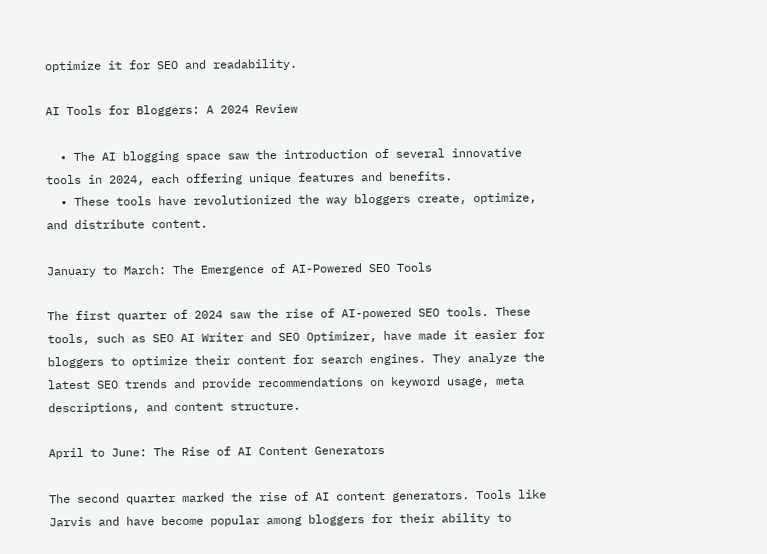optimize it for SEO and readability.

AI Tools for Bloggers: A 2024 Review

  • The AI blogging space saw the introduction of several innovative tools in 2024, each offering unique features and benefits.
  • These tools have revolutionized the way bloggers create, optimize, and distribute content.

January to March: The Emergence of AI-Powered SEO Tools

The first quarter of 2024 saw the rise of AI-powered SEO tools. These tools, such as SEO AI Writer and SEO Optimizer, have made it easier for bloggers to optimize their content for search engines. They analyze the latest SEO trends and provide recommendations on keyword usage, meta descriptions, and content structure.

April to June: The Rise of AI Content Generators

The second quarter marked the rise of AI content generators. Tools like Jarvis and have become popular among bloggers for their ability to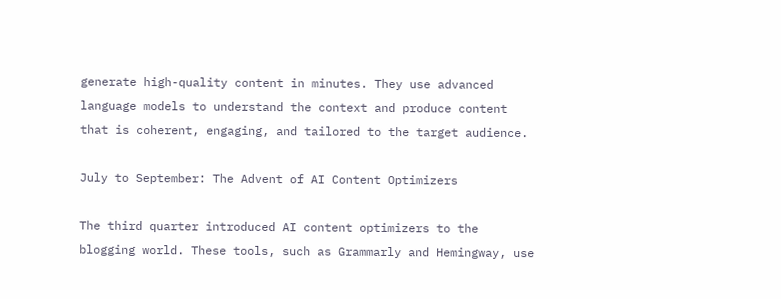generate high-quality content in minutes. They use advanced language models to understand the context and produce content that is coherent, engaging, and tailored to the target audience.

July to September: The Advent of AI Content Optimizers

The third quarter introduced AI content optimizers to the blogging world. These tools, such as Grammarly and Hemingway, use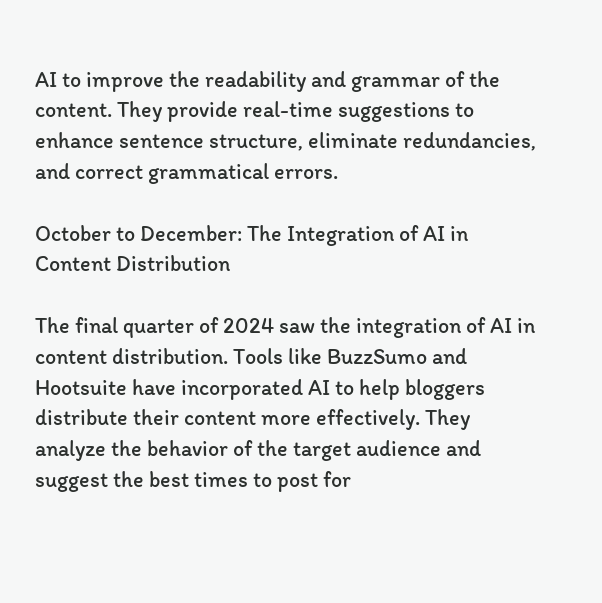AI to improve the readability and grammar of the content. They provide real-time suggestions to enhance sentence structure, eliminate redundancies, and correct grammatical errors.

October to December: The Integration of AI in Content Distribution

The final quarter of 2024 saw the integration of AI in content distribution. Tools like BuzzSumo and Hootsuite have incorporated AI to help bloggers distribute their content more effectively. They analyze the behavior of the target audience and suggest the best times to post for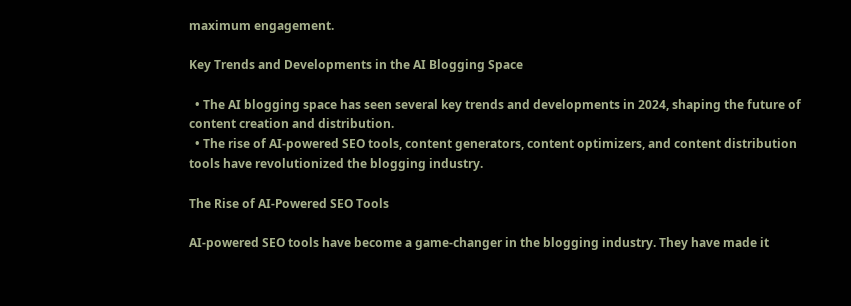maximum engagement.

Key Trends and Developments in the AI Blogging Space

  • The AI blogging space has seen several key trends and developments in 2024, shaping the future of content creation and distribution.
  • The rise of AI-powered SEO tools, content generators, content optimizers, and content distribution tools have revolutionized the blogging industry.

The Rise of AI-Powered SEO Tools

AI-powered SEO tools have become a game-changer in the blogging industry. They have made it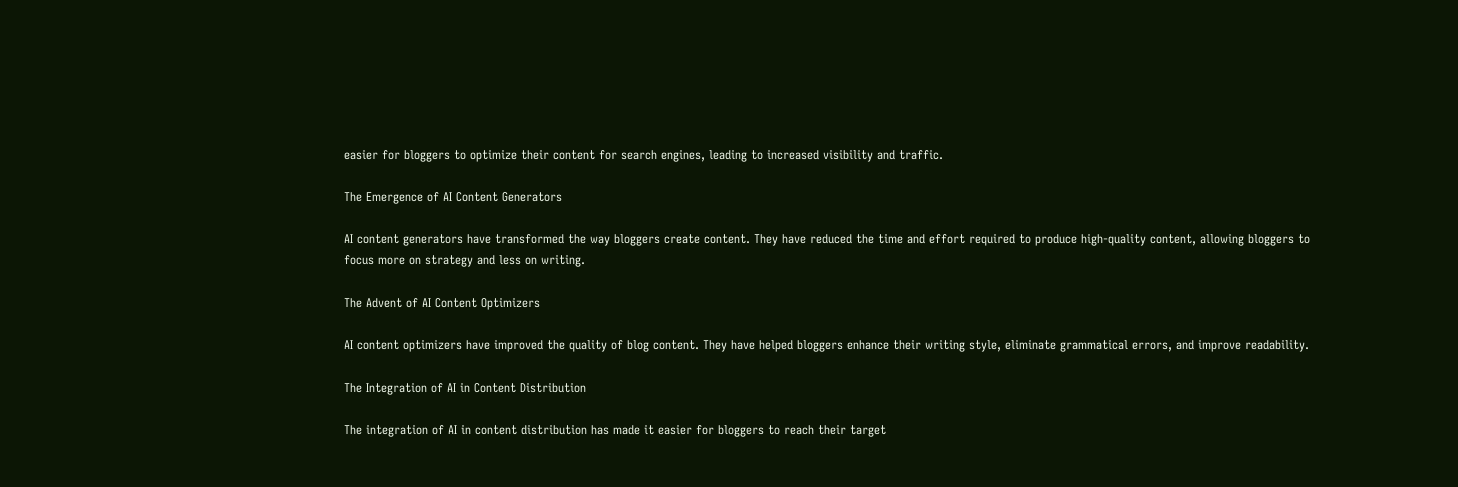easier for bloggers to optimize their content for search engines, leading to increased visibility and traffic.

The Emergence of AI Content Generators

AI content generators have transformed the way bloggers create content. They have reduced the time and effort required to produce high-quality content, allowing bloggers to focus more on strategy and less on writing.

The Advent of AI Content Optimizers

AI content optimizers have improved the quality of blog content. They have helped bloggers enhance their writing style, eliminate grammatical errors, and improve readability.

The Integration of AI in Content Distribution

The integration of AI in content distribution has made it easier for bloggers to reach their target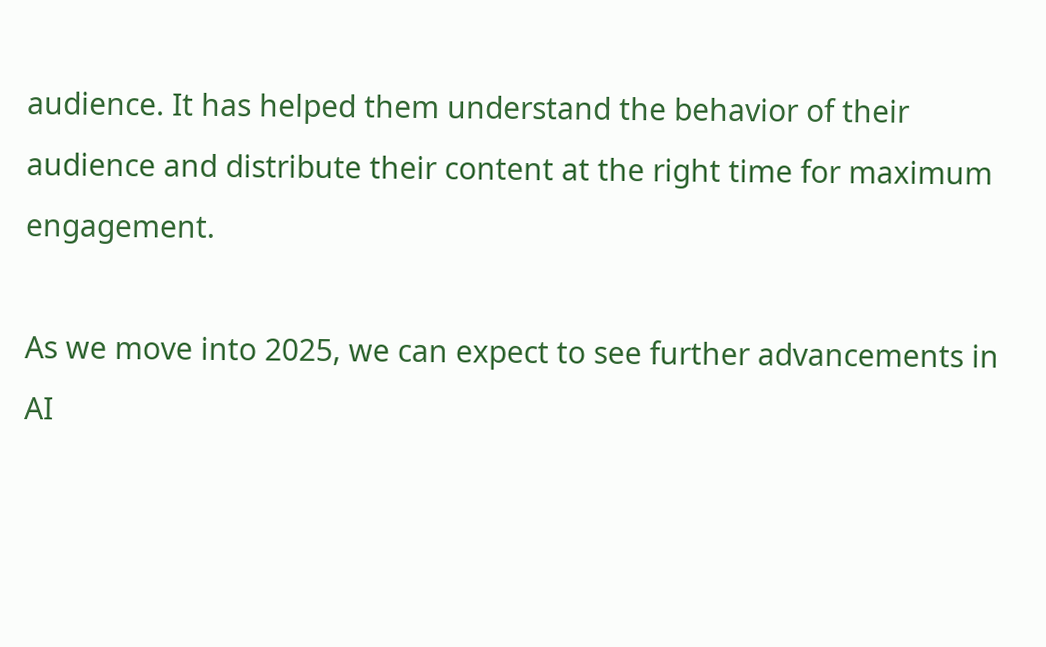audience. It has helped them understand the behavior of their audience and distribute their content at the right time for maximum engagement.

As we move into 2025, we can expect to see further advancements in AI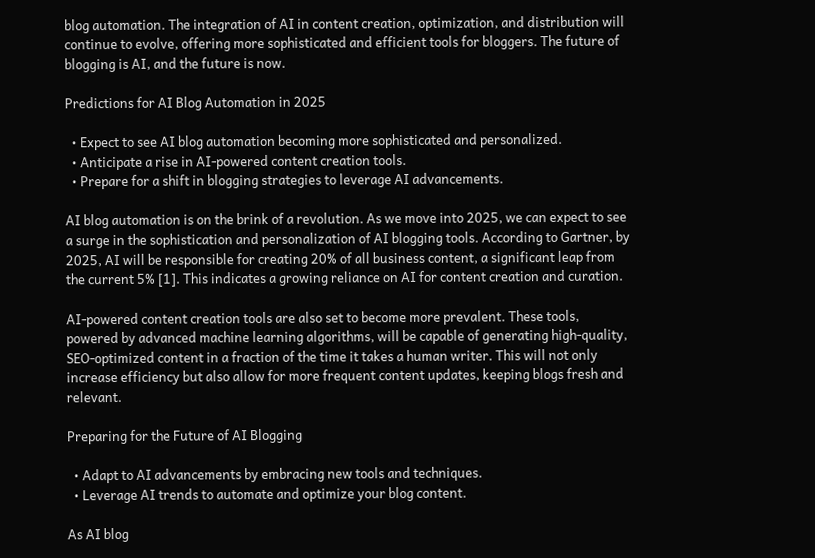blog automation. The integration of AI in content creation, optimization, and distribution will continue to evolve, offering more sophisticated and efficient tools for bloggers. The future of blogging is AI, and the future is now.

Predictions for AI Blog Automation in 2025

  • Expect to see AI blog automation becoming more sophisticated and personalized.
  • Anticipate a rise in AI-powered content creation tools.
  • Prepare for a shift in blogging strategies to leverage AI advancements.

AI blog automation is on the brink of a revolution. As we move into 2025, we can expect to see a surge in the sophistication and personalization of AI blogging tools. According to Gartner, by 2025, AI will be responsible for creating 20% of all business content, a significant leap from the current 5% [1]. This indicates a growing reliance on AI for content creation and curation.

AI-powered content creation tools are also set to become more prevalent. These tools, powered by advanced machine learning algorithms, will be capable of generating high-quality, SEO-optimized content in a fraction of the time it takes a human writer. This will not only increase efficiency but also allow for more frequent content updates, keeping blogs fresh and relevant.

Preparing for the Future of AI Blogging

  • Adapt to AI advancements by embracing new tools and techniques.
  • Leverage AI trends to automate and optimize your blog content.

As AI blog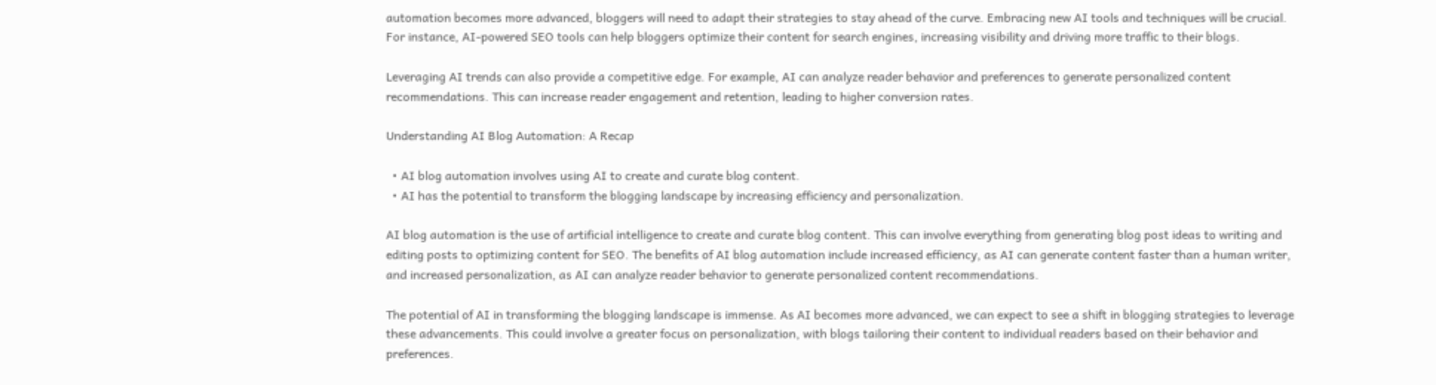automation becomes more advanced, bloggers will need to adapt their strategies to stay ahead of the curve. Embracing new AI tools and techniques will be crucial. For instance, AI-powered SEO tools can help bloggers optimize their content for search engines, increasing visibility and driving more traffic to their blogs.

Leveraging AI trends can also provide a competitive edge. For example, AI can analyze reader behavior and preferences to generate personalized content recommendations. This can increase reader engagement and retention, leading to higher conversion rates.

Understanding AI Blog Automation: A Recap

  • AI blog automation involves using AI to create and curate blog content.
  • AI has the potential to transform the blogging landscape by increasing efficiency and personalization.

AI blog automation is the use of artificial intelligence to create and curate blog content. This can involve everything from generating blog post ideas to writing and editing posts to optimizing content for SEO. The benefits of AI blog automation include increased efficiency, as AI can generate content faster than a human writer, and increased personalization, as AI can analyze reader behavior to generate personalized content recommendations.

The potential of AI in transforming the blogging landscape is immense. As AI becomes more advanced, we can expect to see a shift in blogging strategies to leverage these advancements. This could involve a greater focus on personalization, with blogs tailoring their content to individual readers based on their behavior and preferences.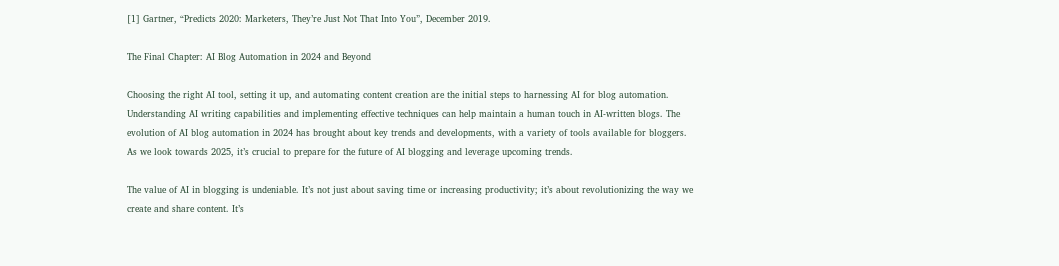[1] Gartner, “Predicts 2020: Marketers, They’re Just Not That Into You”, December 2019.

The Final Chapter: AI Blog Automation in 2024 and Beyond

Choosing the right AI tool, setting it up, and automating content creation are the initial steps to harnessing AI for blog automation. Understanding AI writing capabilities and implementing effective techniques can help maintain a human touch in AI-written blogs. The evolution of AI blog automation in 2024 has brought about key trends and developments, with a variety of tools available for bloggers. As we look towards 2025, it’s crucial to prepare for the future of AI blogging and leverage upcoming trends.

The value of AI in blogging is undeniable. It’s not just about saving time or increasing productivity; it’s about revolutionizing the way we create and share content. It’s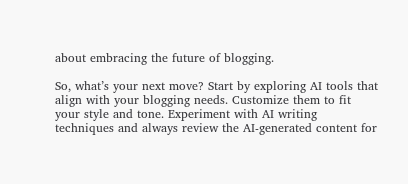about embracing the future of blogging.

So, what’s your next move? Start by exploring AI tools that align with your blogging needs. Customize them to fit your style and tone. Experiment with AI writing techniques and always review the AI-generated content for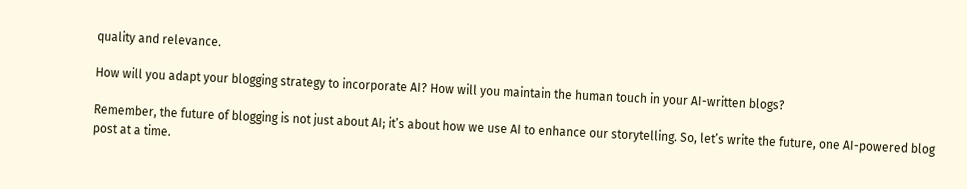quality and relevance.

How will you adapt your blogging strategy to incorporate AI? How will you maintain the human touch in your AI-written blogs?

Remember, the future of blogging is not just about AI; it’s about how we use AI to enhance our storytelling. So, let’s write the future, one AI-powered blog post at a time.